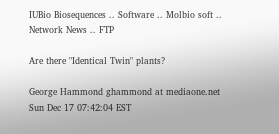IUBio Biosequences .. Software .. Molbio soft .. Network News .. FTP

Are there "Identical Twin" plants?

George Hammond ghammond at mediaone.net
Sun Dec 17 07:42:04 EST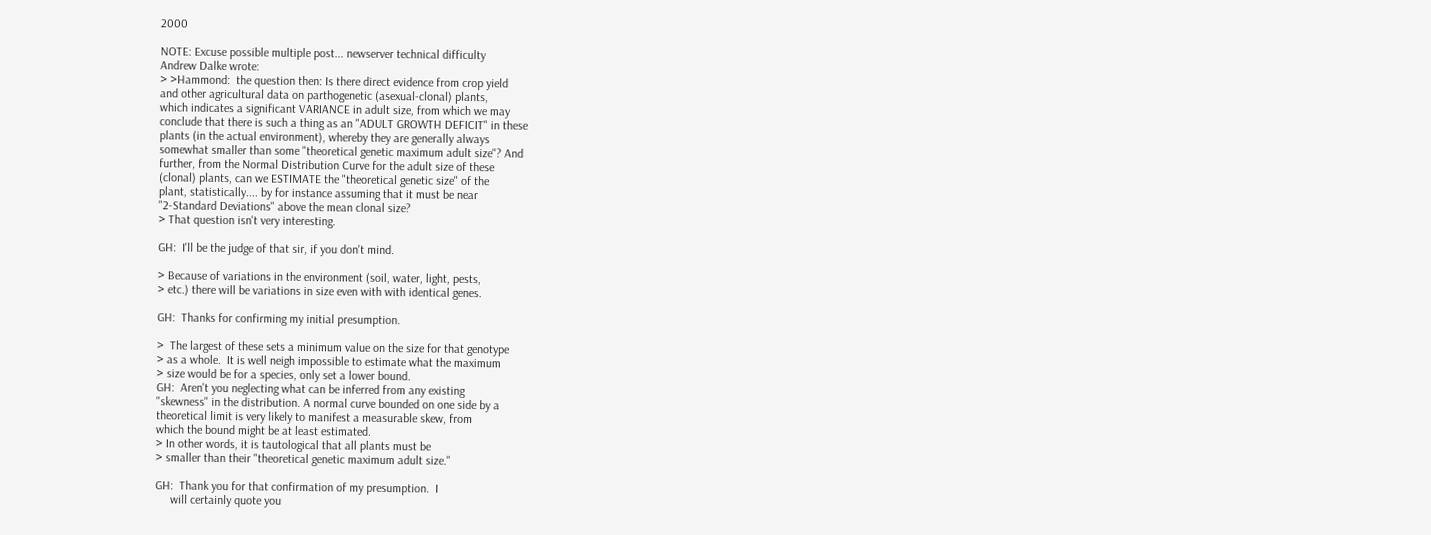2000

NOTE: Excuse possible multiple post... newserver technical difficulty
Andrew Dalke wrote:
> >Hammond:  the question then: Is there direct evidence from crop yield
and other agricultural data on parthogenetic (asexual-clonal) plants,
which indicates a significant VARIANCE in adult size, from which we may
conclude that there is such a thing as an "ADULT GROWTH DEFICIT" in these
plants (in the actual environment), whereby they are generally always
somewhat smaller than some "theoretical genetic maximum adult size"? And
further, from the Normal Distribution Curve for the adult size of these
(clonal) plants, can we ESTIMATE the "theoretical genetic size" of the
plant, statistically.... by for instance assuming that it must be near
"2-Standard Deviations" above the mean clonal size?
> That question isn't very interesting.

GH:  I'll be the judge of that sir, if you don't mind.

> Because of variations in the environment (soil, water, light, pests,
> etc.) there will be variations in size even with with identical genes.

GH:  Thanks for confirming my initial presumption.

>  The largest of these sets a minimum value on the size for that genotype
> as a whole.  It is well neigh impossible to estimate what the maximum
> size would be for a species, only set a lower bound.
GH:  Aren't you neglecting what can be inferred from any existing
"skewness" in the distribution. A normal curve bounded on one side by a
theoretical limit is very likely to manifest a measurable skew, from
which the bound might be at least estimated.
> In other words, it is tautological that all plants must be
> smaller than their "theoretical genetic maximum adult size."

GH:  Thank you for that confirmation of my presumption.  I
     will certainly quote you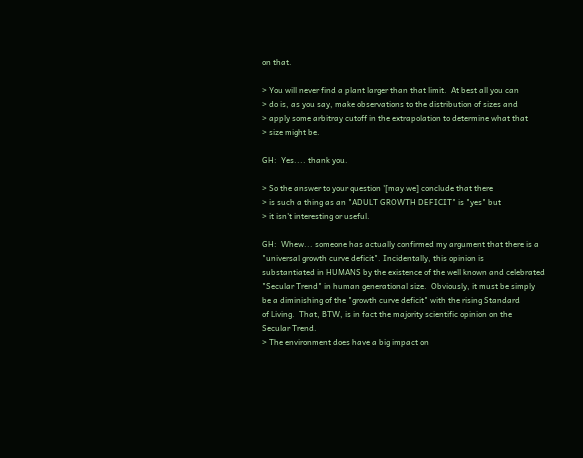on that.

> You will never find a plant larger than that limit.  At best all you can
> do is, as you say, make observations to the distribution of sizes and
> apply some arbitray cutoff in the extrapolation to determine what that
> size might be.

GH:  Yes.... thank you.

> So the answer to your question '[may we] conclude that there
> is such a thing as an "ADULT GROWTH DEFICIT" is "yes" but
> it isn't interesting or useful.

GH:  Whew... someone has actually confirmed my argument that there is a
"universal growth curve deficit". Incidentally, this opinion is
substantiated in HUMANS by the existence of the well known and celebrated
"Secular Trend" in human generational size.  Obviously, it must be simply
be a diminishing of the "growth curve deficit" with the rising Standard
of Living.  That, BTW, is in fact the majority scientific opinion on the
Secular Trend.
> The environment does have a big impact on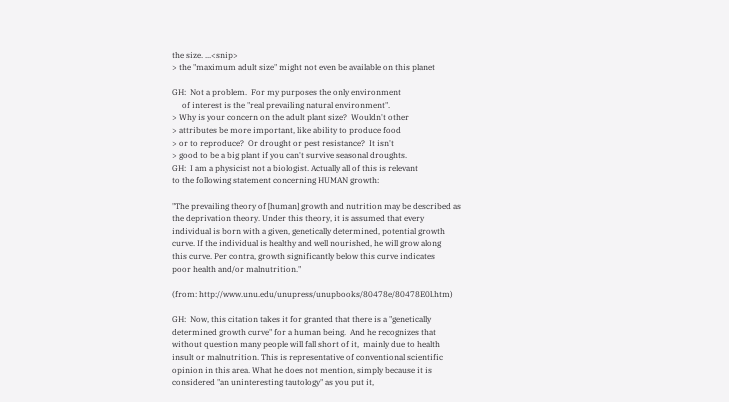the size. ...<snip>
> the "maximum adult size" might not even be available on this planet

GH:  Not a problem.  For my purposes the only environment
     of interest is the "real prevailing natural environment".
> Why is your concern on the adult plant size?  Wouldn't other
> attributes be more important, like ability to produce food
> or to reproduce?  Or drought or pest resistance?  It isn't
> good to be a big plant if you can't survive seasonal droughts.
GH:  I am a physicist not a biologist. Actually all of this is relevant
to the following statement concerning HUMAN growth:

"The prevailing theory of [human] growth and nutrition may be described as
the deprivation theory. Under this theory, it is assumed that every
individual is born with a given, genetically determined, potential growth
curve. If the individual is healthy and well nourished, he will grow along
this curve. Per contra, growth significantly below this curve indicates
poor health and/or malnutrition."

(from: http://www.unu.edu/unupress/unupbooks/80478e/80478E0l.htm)

GH:  Now, this citation takes it for granted that there is a "genetically
determined growth curve" for a human being.  And he recognizes that
without question many people will fall short of it,  mainly due to health
insult or malnutrition. This is representative of conventional scientific
opinion in this area. What he does not mention, simply because it is
considered "an uninteresting tautology" as you put it,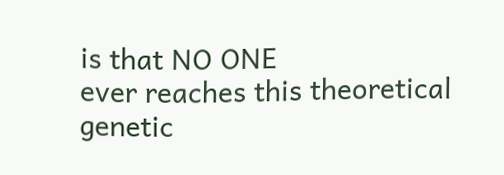is that NO ONE
ever reaches this theoretical genetic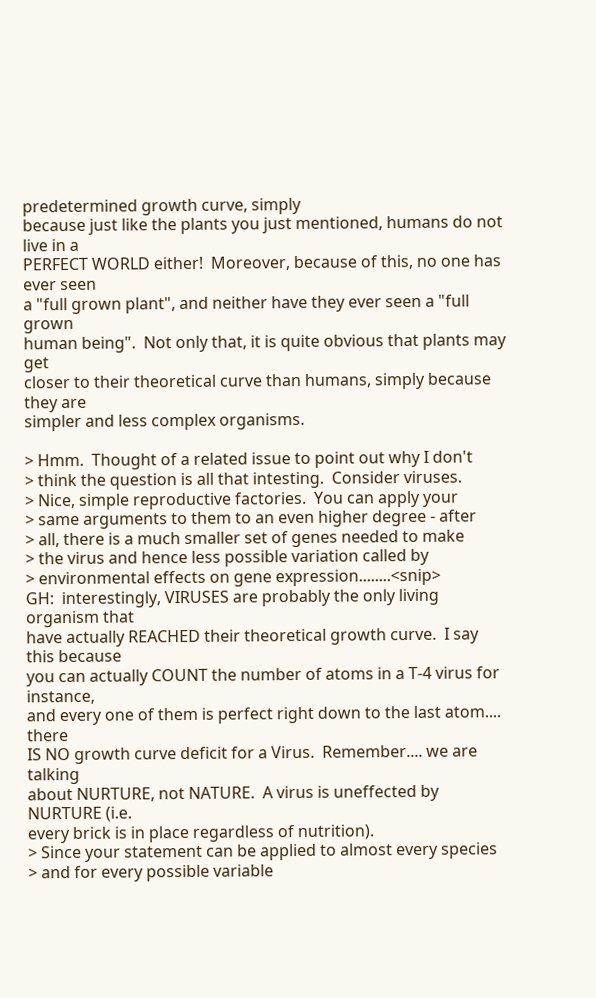predetermined growth curve, simply
because just like the plants you just mentioned, humans do not live in a
PERFECT WORLD either!  Moreover, because of this, no one has ever seen
a "full grown plant", and neither have they ever seen a "full grown
human being".  Not only that, it is quite obvious that plants may get
closer to their theoretical curve than humans, simply because they are
simpler and less complex organisms.

> Hmm.  Thought of a related issue to point out why I don't
> think the question is all that intesting.  Consider viruses.
> Nice, simple reproductive factories.  You can apply your
> same arguments to them to an even higher degree - after
> all, there is a much smaller set of genes needed to make
> the virus and hence less possible variation called by
> environmental effects on gene expression........<snip>
GH:  interestingly, VIRUSES are probably the only living organism that
have actually REACHED their theoretical growth curve.  I say this because
you can actually COUNT the number of atoms in a T-4 virus for instance,
and every one of them is perfect right down to the last atom.... there
IS NO growth curve deficit for a Virus.  Remember.... we are talking
about NURTURE, not NATURE.  A virus is uneffected by NURTURE (i.e.
every brick is in place regardless of nutrition).
> Since your statement can be applied to almost every species
> and for every possible variable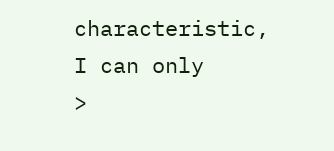characteristic, I can only
>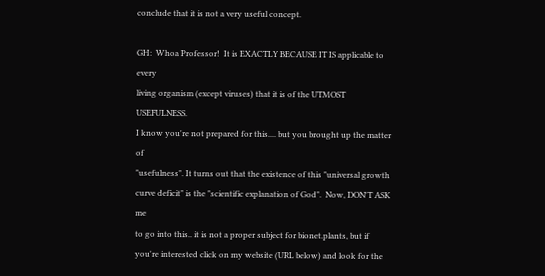conclude that it is not a very useful concept.

GH:  Whoa Professor!  It is EXACTLY BECAUSE IT IS applicable to every
living organism (except viruses) that it is of the UTMOST USEFULNESS.
I know you're not prepared for this.... but you brought up the matter of
"usefulness". It turns out that the existence of this "universal growth
curve deficit" is the "scientific explanation of God".  Now, DON'T ASK me
to go into this.. it is not a proper subject for bionet.plants, but if
you're interested click on my website (URL below) and look for the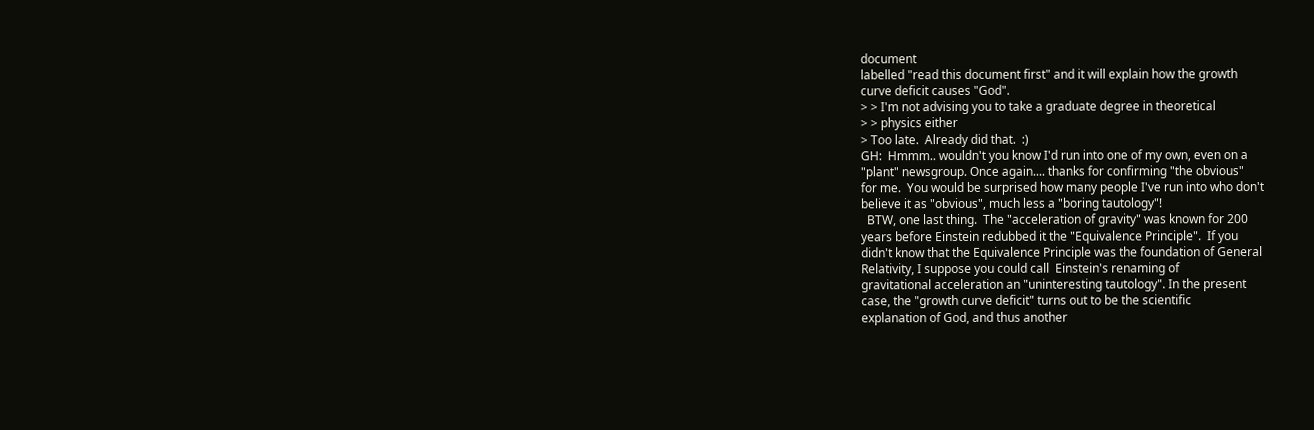document
labelled "read this document first" and it will explain how the growth
curve deficit causes "God".
> > I'm not advising you to take a graduate degree in theoretical
> > physics either
> Too late.  Already did that.  :)
GH:  Hmmm.. wouldn't you know I'd run into one of my own, even on a
"plant" newsgroup. Once again.... thanks for confirming "the obvious"
for me.  You would be surprised how many people I've run into who don't
believe it as "obvious", much less a "boring tautology"!
  BTW, one last thing.  The "acceleration of gravity" was known for 200
years before Einstein redubbed it the "Equivalence Principle".  If you
didn't know that the Equivalence Principle was the foundation of General
Relativity, I suppose you could call  Einstein's renaming of
gravitational acceleration an "uninteresting tautology". In the present
case, the "growth curve deficit" turns out to be the scientific
explanation of God, and thus another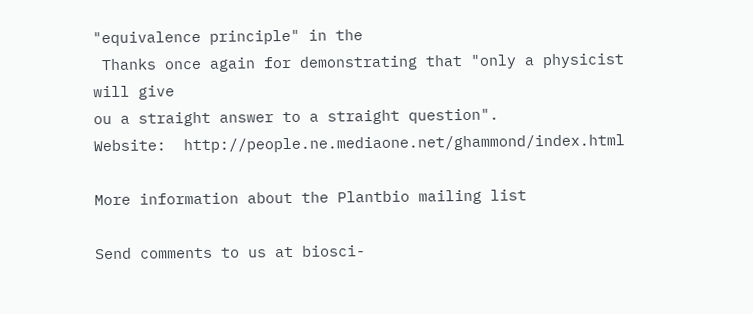"equivalence principle" in the
 Thanks once again for demonstrating that "only a physicist will give
ou a straight answer to a straight question".
Website:  http://people.ne.mediaone.net/ghammond/index.html

More information about the Plantbio mailing list

Send comments to us at biosci-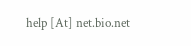help [At] net.bio.net